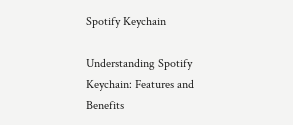Spotify Keychain

Understanding Spotify Keychain: Features and Benefits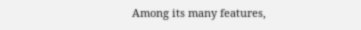Among its many features,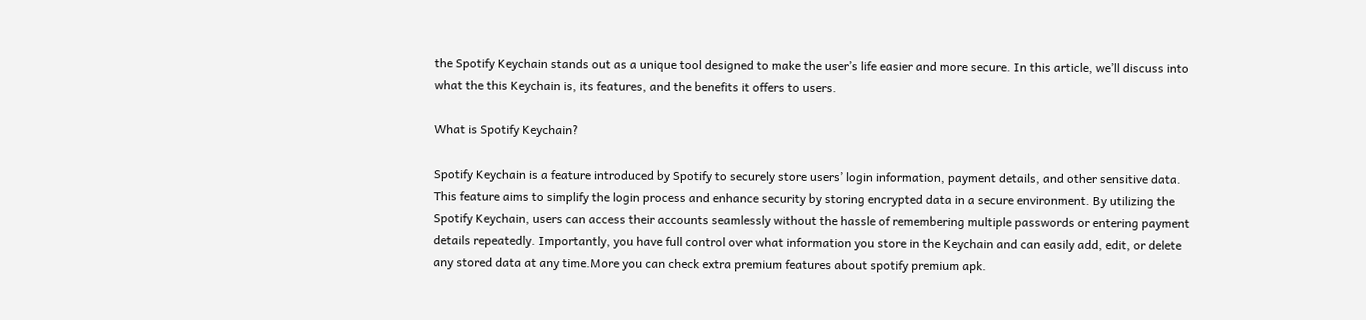the Spotify Keychain stands out as a unique tool designed to make the user’s life easier and more secure. In this article, we’ll discuss into what the this Keychain is, its features, and the benefits it offers to users.

What is Spotify Keychain?

Spotify Keychain is a feature introduced by Spotify to securely store users’ login information, payment details, and other sensitive data. This feature aims to simplify the login process and enhance security by storing encrypted data in a secure environment. By utilizing the Spotify Keychain, users can access their accounts seamlessly without the hassle of remembering multiple passwords or entering payment details repeatedly. Importantly, you have full control over what information you store in the Keychain and can easily add, edit, or delete any stored data at any time.More you can check extra premium features about spotify premium apk.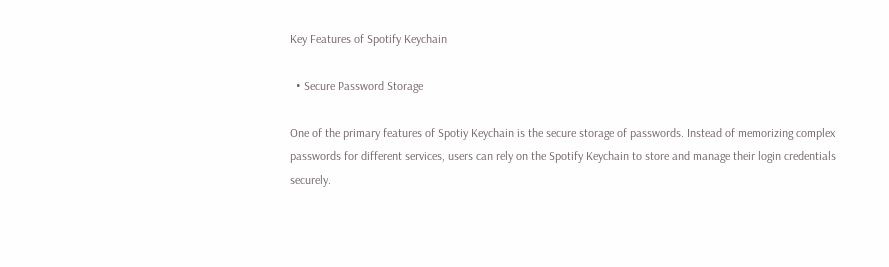Key Features of Spotify Keychain

  • Secure Password Storage

One of the primary features of Spotiy Keychain is the secure storage of passwords. Instead of memorizing complex passwords for different services, users can rely on the Spotify Keychain to store and manage their login credentials securely.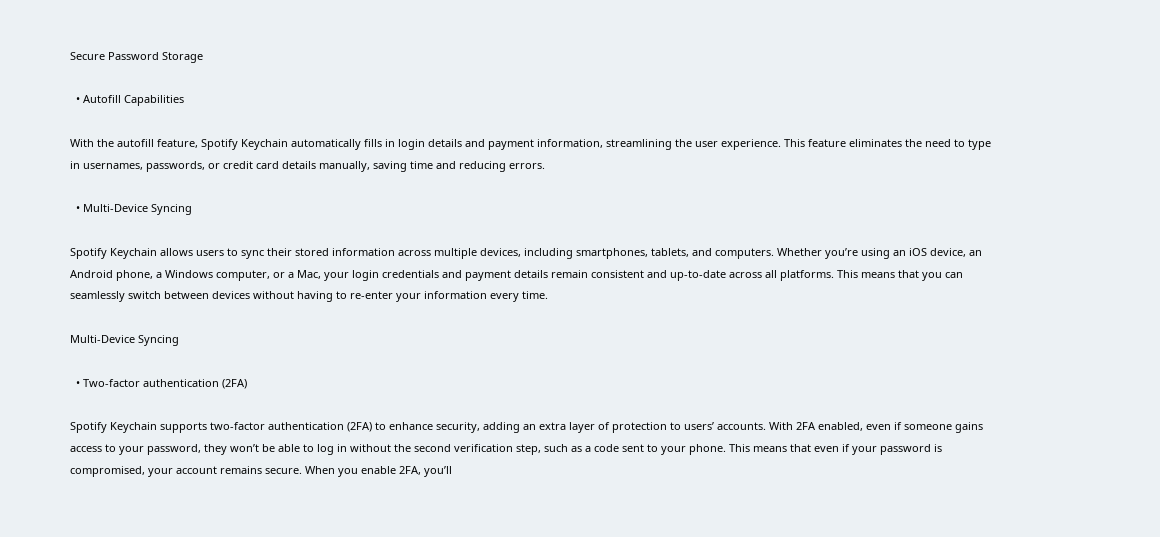Secure Password Storage

  • Autofill Capabilities

With the autofill feature, Spotify Keychain automatically fills in login details and payment information, streamlining the user experience. This feature eliminates the need to type in usernames, passwords, or credit card details manually, saving time and reducing errors.

  • Multi-Device Syncing

Spotify Keychain allows users to sync their stored information across multiple devices, including smartphones, tablets, and computers. Whether you’re using an iOS device, an Android phone, a Windows computer, or a Mac, your login credentials and payment details remain consistent and up-to-date across all platforms. This means that you can seamlessly switch between devices without having to re-enter your information every time.

Multi-Device Syncing

  • Two-factor authentication (2FA)

Spotify Keychain supports two-factor authentication (2FA) to enhance security, adding an extra layer of protection to users’ accounts. With 2FA enabled, even if someone gains access to your password, they won’t be able to log in without the second verification step, such as a code sent to your phone. This means that even if your password is compromised, your account remains secure. When you enable 2FA, you’ll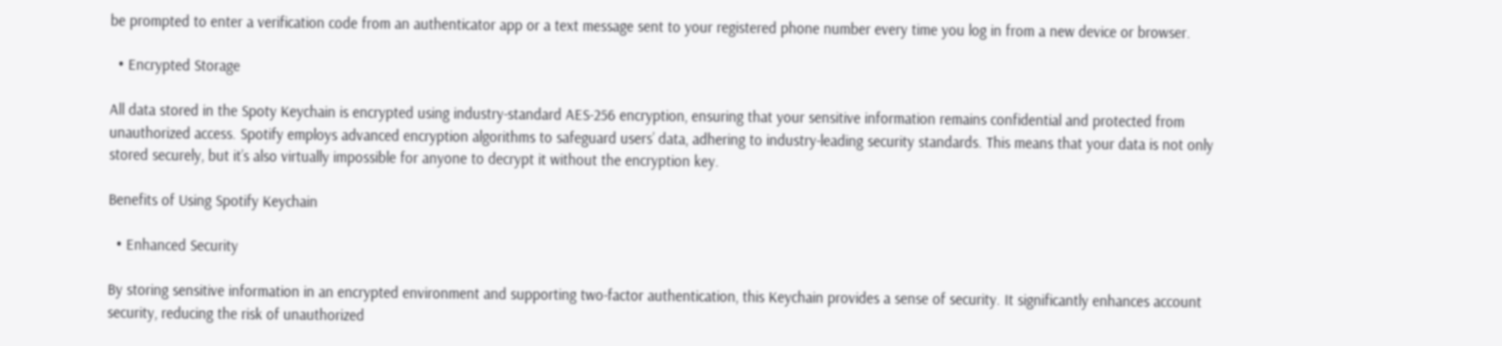be prompted to enter a verification code from an authenticator app or a text message sent to your registered phone number every time you log in from a new device or browser.

  • Encrypted Storage

All data stored in the Spoty Keychain is encrypted using industry-standard AES-256 encryption, ensuring that your sensitive information remains confidential and protected from unauthorized access. Spotify employs advanced encryption algorithms to safeguard users’ data, adhering to industry-leading security standards. This means that your data is not only stored securely, but it’s also virtually impossible for anyone to decrypt it without the encryption key.

Benefits of Using Spotify Keychain

  • Enhanced Security

By storing sensitive information in an encrypted environment and supporting two-factor authentication, this Keychain provides a sense of security. It significantly enhances account security, reducing the risk of unauthorized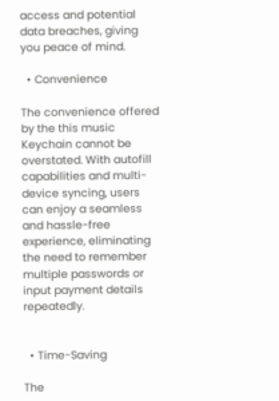access and potential data breaches, giving you peace of mind.

  • Convenience

The convenience offered by the this music Keychain cannot be overstated. With autofill capabilities and multi-device syncing, users can enjoy a seamless and hassle-free experience, eliminating the need to remember multiple passwords or input payment details repeatedly.


  • Time-Saving

The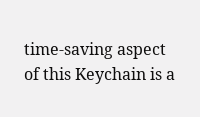time-saving aspect of this Keychain is a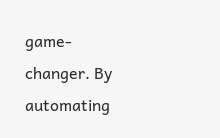game-changer. By automating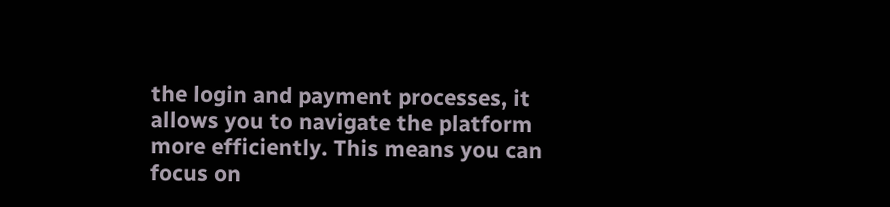the login and payment processes, it allows you to navigate the platform more efficiently. This means you can focus on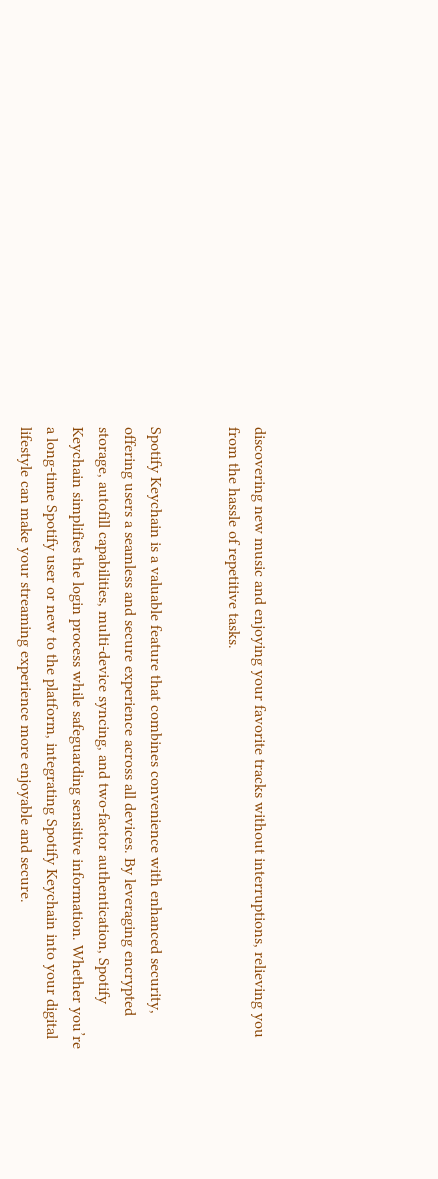discovering new music and enjoying your favorite tracks without interruptions, relieving you from the hassle of repetitive tasks.


Spotify Keychain is a valuable feature that combines convenience with enhanced security, offering users a seamless and secure experience across all devices. By leveraging encrypted storage, autofill capabilities, multi-device syncing, and two-factor authentication, Spotify Keychain simplifies the login process while safeguarding sensitive information. Whether you’re a long-time Spotify user or new to the platform, integrating Spotify Keychain into your digital lifestyle can make your streaming experience more enjoyable and secure.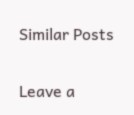Similar Posts

Leave a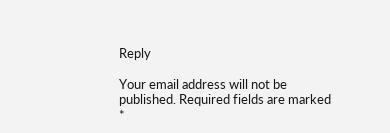Reply

Your email address will not be published. Required fields are marked *